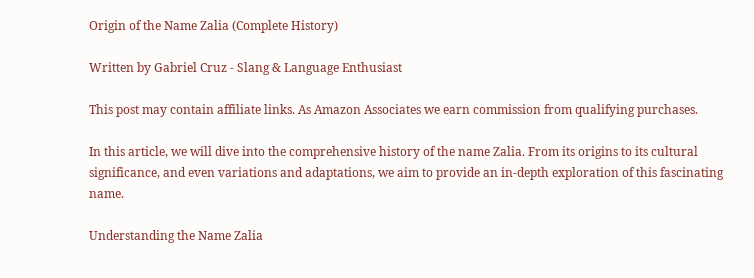Origin of the Name Zalia (Complete History)

Written by Gabriel Cruz - Slang & Language Enthusiast

This post may contain affiliate links. As Amazon Associates we earn commission from qualifying purchases.

In this article, we will dive into the comprehensive history of the name Zalia. From its origins to its cultural significance, and even variations and adaptations, we aim to provide an in-depth exploration of this fascinating name.

Understanding the Name Zalia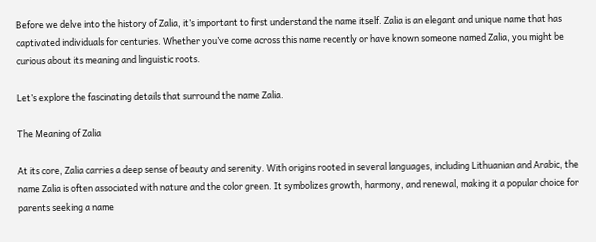Before we delve into the history of Zalia, it’s important to first understand the name itself. Zalia is an elegant and unique name that has captivated individuals for centuries. Whether you’ve come across this name recently or have known someone named Zalia, you might be curious about its meaning and linguistic roots.

Let’s explore the fascinating details that surround the name Zalia.

The Meaning of Zalia

At its core, Zalia carries a deep sense of beauty and serenity. With origins rooted in several languages, including Lithuanian and Arabic, the name Zalia is often associated with nature and the color green. It symbolizes growth, harmony, and renewal, making it a popular choice for parents seeking a name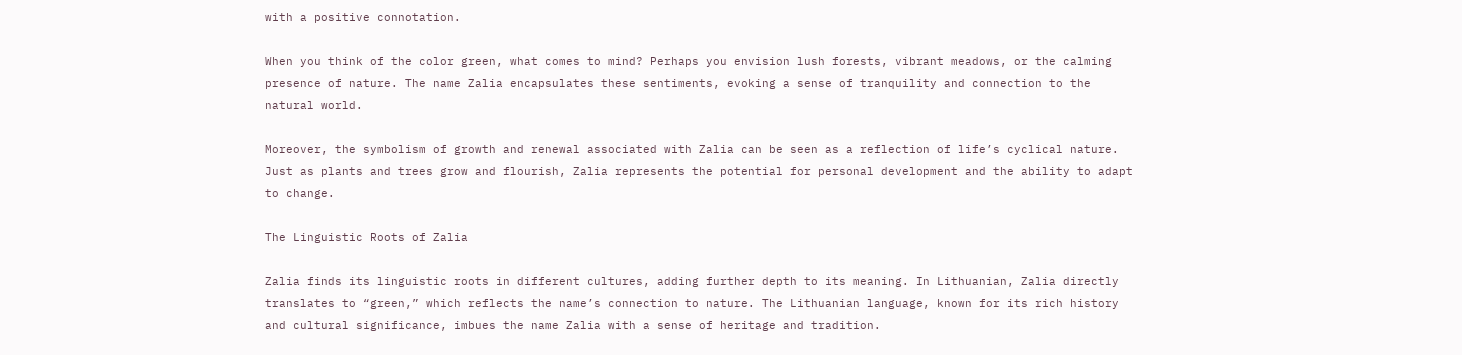with a positive connotation.

When you think of the color green, what comes to mind? Perhaps you envision lush forests, vibrant meadows, or the calming presence of nature. The name Zalia encapsulates these sentiments, evoking a sense of tranquility and connection to the natural world.

Moreover, the symbolism of growth and renewal associated with Zalia can be seen as a reflection of life’s cyclical nature. Just as plants and trees grow and flourish, Zalia represents the potential for personal development and the ability to adapt to change.

The Linguistic Roots of Zalia

Zalia finds its linguistic roots in different cultures, adding further depth to its meaning. In Lithuanian, Zalia directly translates to “green,” which reflects the name’s connection to nature. The Lithuanian language, known for its rich history and cultural significance, imbues the name Zalia with a sense of heritage and tradition.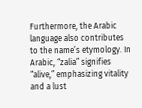Furthermore, the Arabic language also contributes to the name’s etymology. In Arabic, “zalia” signifies “alive,” emphasizing vitality and a lust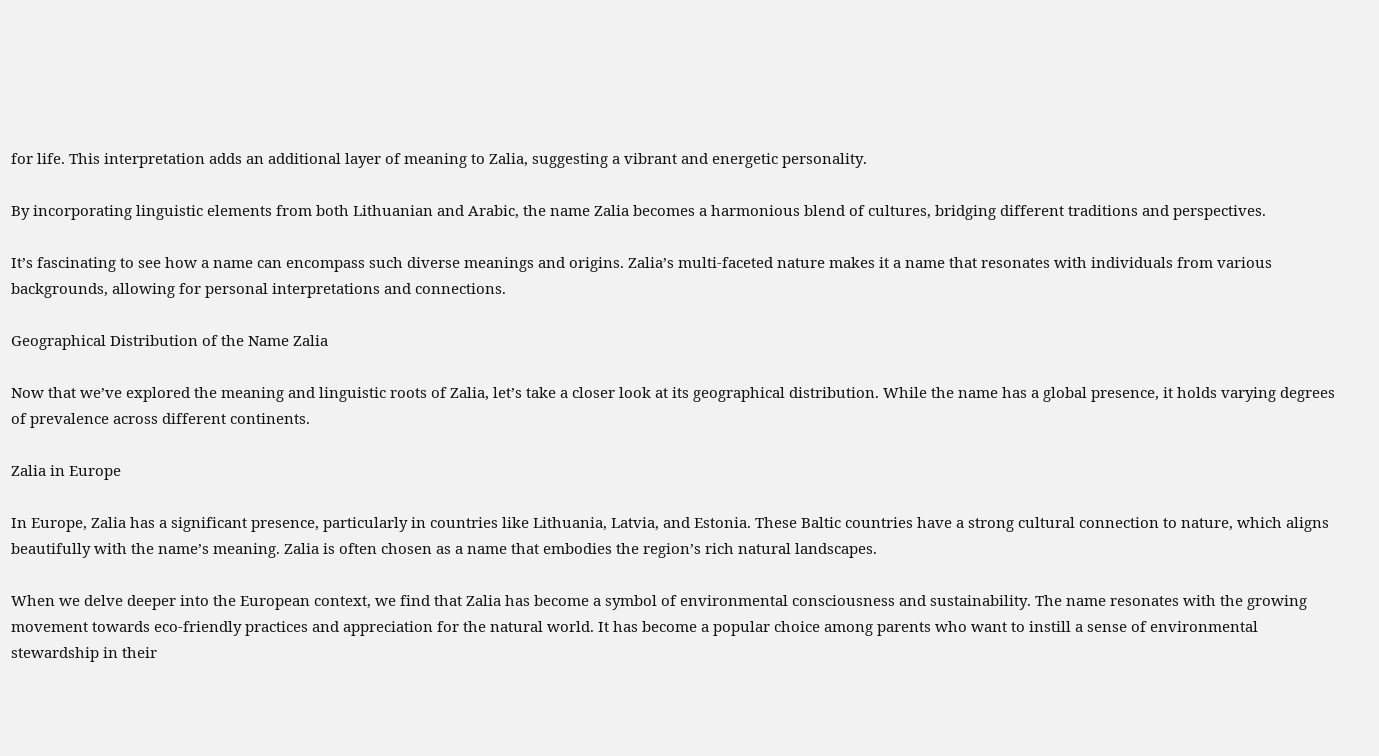for life. This interpretation adds an additional layer of meaning to Zalia, suggesting a vibrant and energetic personality.

By incorporating linguistic elements from both Lithuanian and Arabic, the name Zalia becomes a harmonious blend of cultures, bridging different traditions and perspectives.

It’s fascinating to see how a name can encompass such diverse meanings and origins. Zalia’s multi-faceted nature makes it a name that resonates with individuals from various backgrounds, allowing for personal interpretations and connections.

Geographical Distribution of the Name Zalia

Now that we’ve explored the meaning and linguistic roots of Zalia, let’s take a closer look at its geographical distribution. While the name has a global presence, it holds varying degrees of prevalence across different continents.

Zalia in Europe

In Europe, Zalia has a significant presence, particularly in countries like Lithuania, Latvia, and Estonia. These Baltic countries have a strong cultural connection to nature, which aligns beautifully with the name’s meaning. Zalia is often chosen as a name that embodies the region’s rich natural landscapes.

When we delve deeper into the European context, we find that Zalia has become a symbol of environmental consciousness and sustainability. The name resonates with the growing movement towards eco-friendly practices and appreciation for the natural world. It has become a popular choice among parents who want to instill a sense of environmental stewardship in their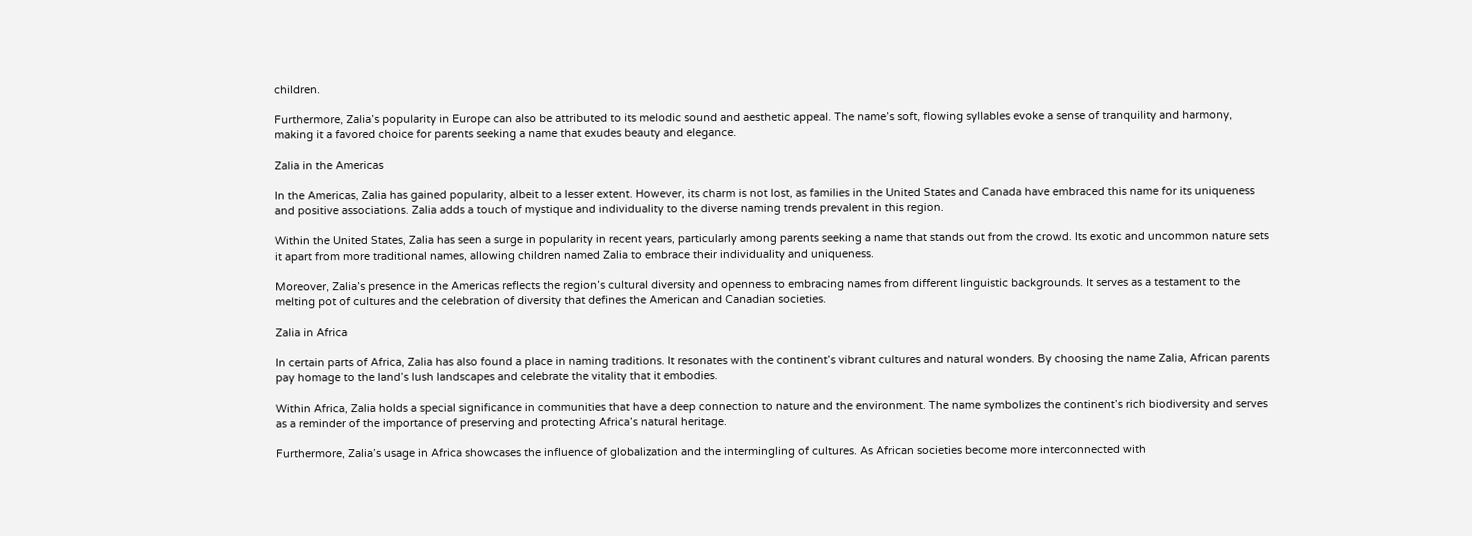children.

Furthermore, Zalia’s popularity in Europe can also be attributed to its melodic sound and aesthetic appeal. The name’s soft, flowing syllables evoke a sense of tranquility and harmony, making it a favored choice for parents seeking a name that exudes beauty and elegance.

Zalia in the Americas

In the Americas, Zalia has gained popularity, albeit to a lesser extent. However, its charm is not lost, as families in the United States and Canada have embraced this name for its uniqueness and positive associations. Zalia adds a touch of mystique and individuality to the diverse naming trends prevalent in this region.

Within the United States, Zalia has seen a surge in popularity in recent years, particularly among parents seeking a name that stands out from the crowd. Its exotic and uncommon nature sets it apart from more traditional names, allowing children named Zalia to embrace their individuality and uniqueness.

Moreover, Zalia’s presence in the Americas reflects the region’s cultural diversity and openness to embracing names from different linguistic backgrounds. It serves as a testament to the melting pot of cultures and the celebration of diversity that defines the American and Canadian societies.

Zalia in Africa

In certain parts of Africa, Zalia has also found a place in naming traditions. It resonates with the continent’s vibrant cultures and natural wonders. By choosing the name Zalia, African parents pay homage to the land’s lush landscapes and celebrate the vitality that it embodies.

Within Africa, Zalia holds a special significance in communities that have a deep connection to nature and the environment. The name symbolizes the continent’s rich biodiversity and serves as a reminder of the importance of preserving and protecting Africa’s natural heritage.

Furthermore, Zalia’s usage in Africa showcases the influence of globalization and the intermingling of cultures. As African societies become more interconnected with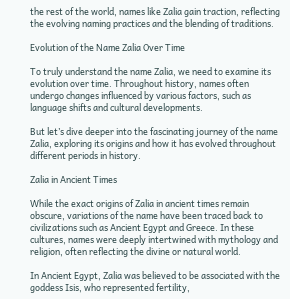the rest of the world, names like Zalia gain traction, reflecting the evolving naming practices and the blending of traditions.

Evolution of the Name Zalia Over Time

To truly understand the name Zalia, we need to examine its evolution over time. Throughout history, names often undergo changes influenced by various factors, such as language shifts and cultural developments.

But let’s dive deeper into the fascinating journey of the name Zalia, exploring its origins and how it has evolved throughout different periods in history.

Zalia in Ancient Times

While the exact origins of Zalia in ancient times remain obscure, variations of the name have been traced back to civilizations such as Ancient Egypt and Greece. In these cultures, names were deeply intertwined with mythology and religion, often reflecting the divine or natural world.

In Ancient Egypt, Zalia was believed to be associated with the goddess Isis, who represented fertility,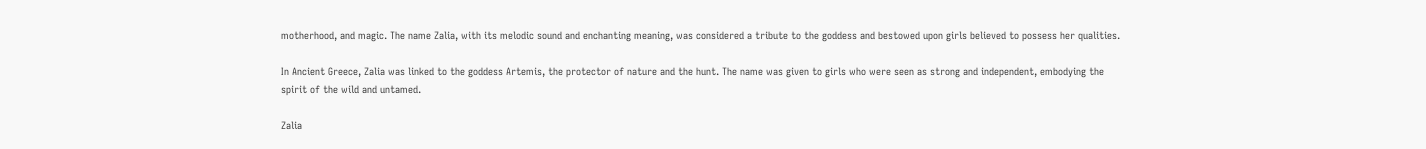motherhood, and magic. The name Zalia, with its melodic sound and enchanting meaning, was considered a tribute to the goddess and bestowed upon girls believed to possess her qualities.

In Ancient Greece, Zalia was linked to the goddess Artemis, the protector of nature and the hunt. The name was given to girls who were seen as strong and independent, embodying the spirit of the wild and untamed.

Zalia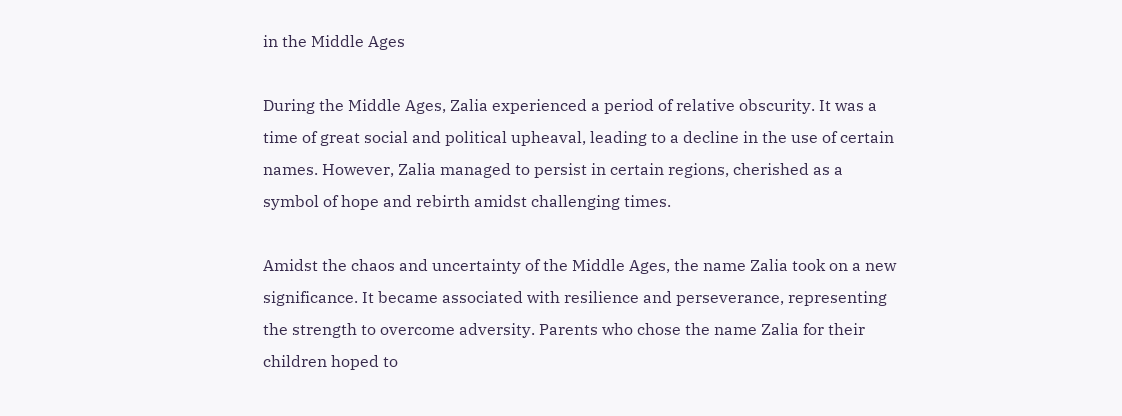in the Middle Ages

During the Middle Ages, Zalia experienced a period of relative obscurity. It was a time of great social and political upheaval, leading to a decline in the use of certain names. However, Zalia managed to persist in certain regions, cherished as a symbol of hope and rebirth amidst challenging times.

Amidst the chaos and uncertainty of the Middle Ages, the name Zalia took on a new significance. It became associated with resilience and perseverance, representing the strength to overcome adversity. Parents who chose the name Zalia for their children hoped to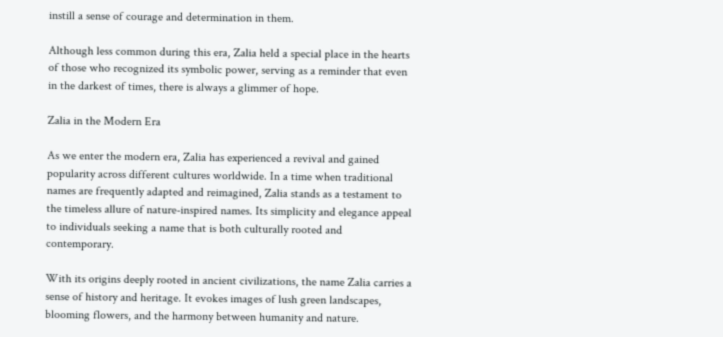instill a sense of courage and determination in them.

Although less common during this era, Zalia held a special place in the hearts of those who recognized its symbolic power, serving as a reminder that even in the darkest of times, there is always a glimmer of hope.

Zalia in the Modern Era

As we enter the modern era, Zalia has experienced a revival and gained popularity across different cultures worldwide. In a time when traditional names are frequently adapted and reimagined, Zalia stands as a testament to the timeless allure of nature-inspired names. Its simplicity and elegance appeal to individuals seeking a name that is both culturally rooted and contemporary.

With its origins deeply rooted in ancient civilizations, the name Zalia carries a sense of history and heritage. It evokes images of lush green landscapes, blooming flowers, and the harmony between humanity and nature.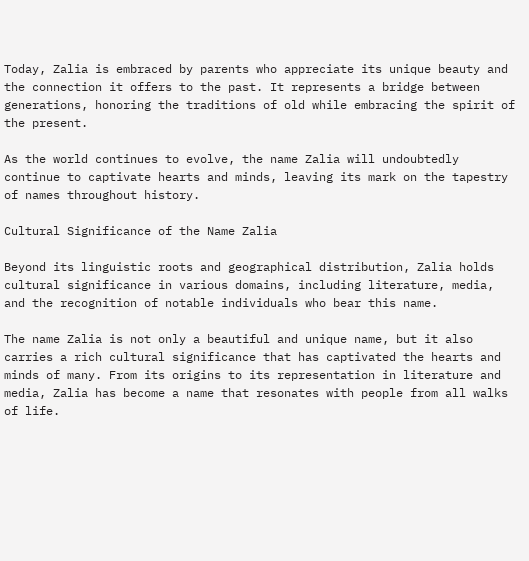Today, Zalia is embraced by parents who appreciate its unique beauty and the connection it offers to the past. It represents a bridge between generations, honoring the traditions of old while embracing the spirit of the present.

As the world continues to evolve, the name Zalia will undoubtedly continue to captivate hearts and minds, leaving its mark on the tapestry of names throughout history.

Cultural Significance of the Name Zalia

Beyond its linguistic roots and geographical distribution, Zalia holds cultural significance in various domains, including literature, media, and the recognition of notable individuals who bear this name.

The name Zalia is not only a beautiful and unique name, but it also carries a rich cultural significance that has captivated the hearts and minds of many. From its origins to its representation in literature and media, Zalia has become a name that resonates with people from all walks of life.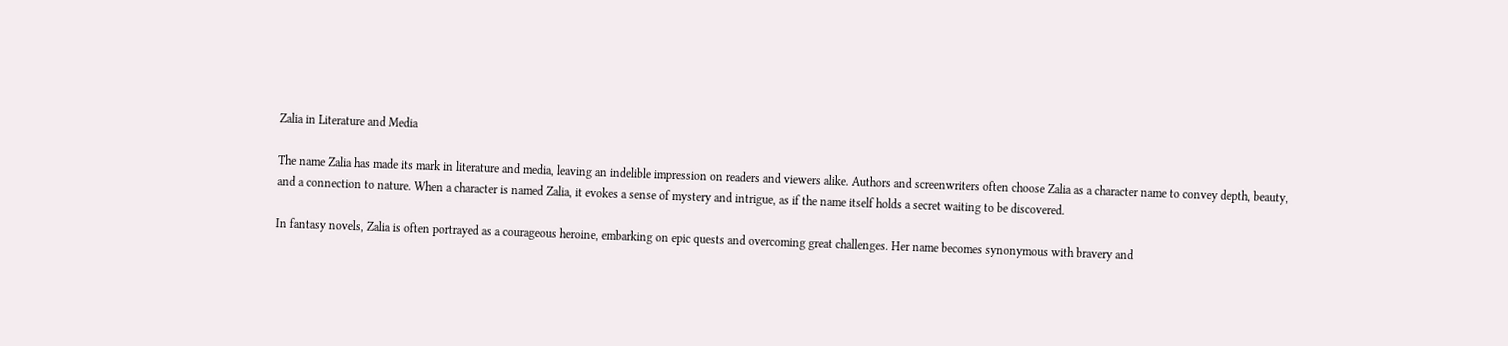Zalia in Literature and Media

The name Zalia has made its mark in literature and media, leaving an indelible impression on readers and viewers alike. Authors and screenwriters often choose Zalia as a character name to convey depth, beauty, and a connection to nature. When a character is named Zalia, it evokes a sense of mystery and intrigue, as if the name itself holds a secret waiting to be discovered.

In fantasy novels, Zalia is often portrayed as a courageous heroine, embarking on epic quests and overcoming great challenges. Her name becomes synonymous with bravery and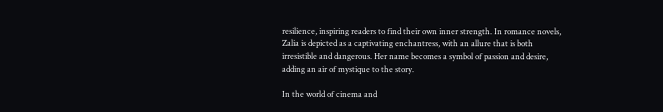resilience, inspiring readers to find their own inner strength. In romance novels, Zalia is depicted as a captivating enchantress, with an allure that is both irresistible and dangerous. Her name becomes a symbol of passion and desire, adding an air of mystique to the story.

In the world of cinema and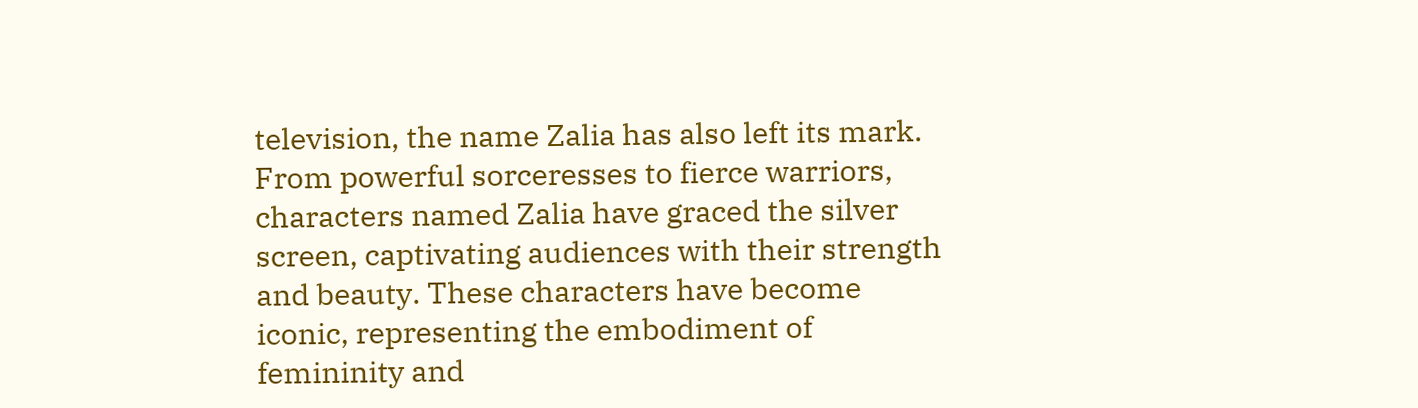television, the name Zalia has also left its mark. From powerful sorceresses to fierce warriors, characters named Zalia have graced the silver screen, captivating audiences with their strength and beauty. These characters have become iconic, representing the embodiment of femininity and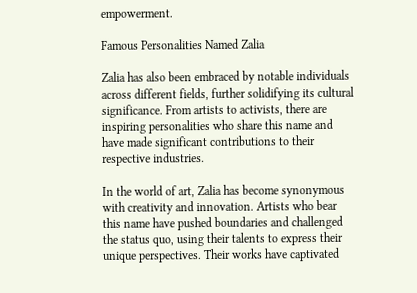empowerment.

Famous Personalities Named Zalia

Zalia has also been embraced by notable individuals across different fields, further solidifying its cultural significance. From artists to activists, there are inspiring personalities who share this name and have made significant contributions to their respective industries.

In the world of art, Zalia has become synonymous with creativity and innovation. Artists who bear this name have pushed boundaries and challenged the status quo, using their talents to express their unique perspectives. Their works have captivated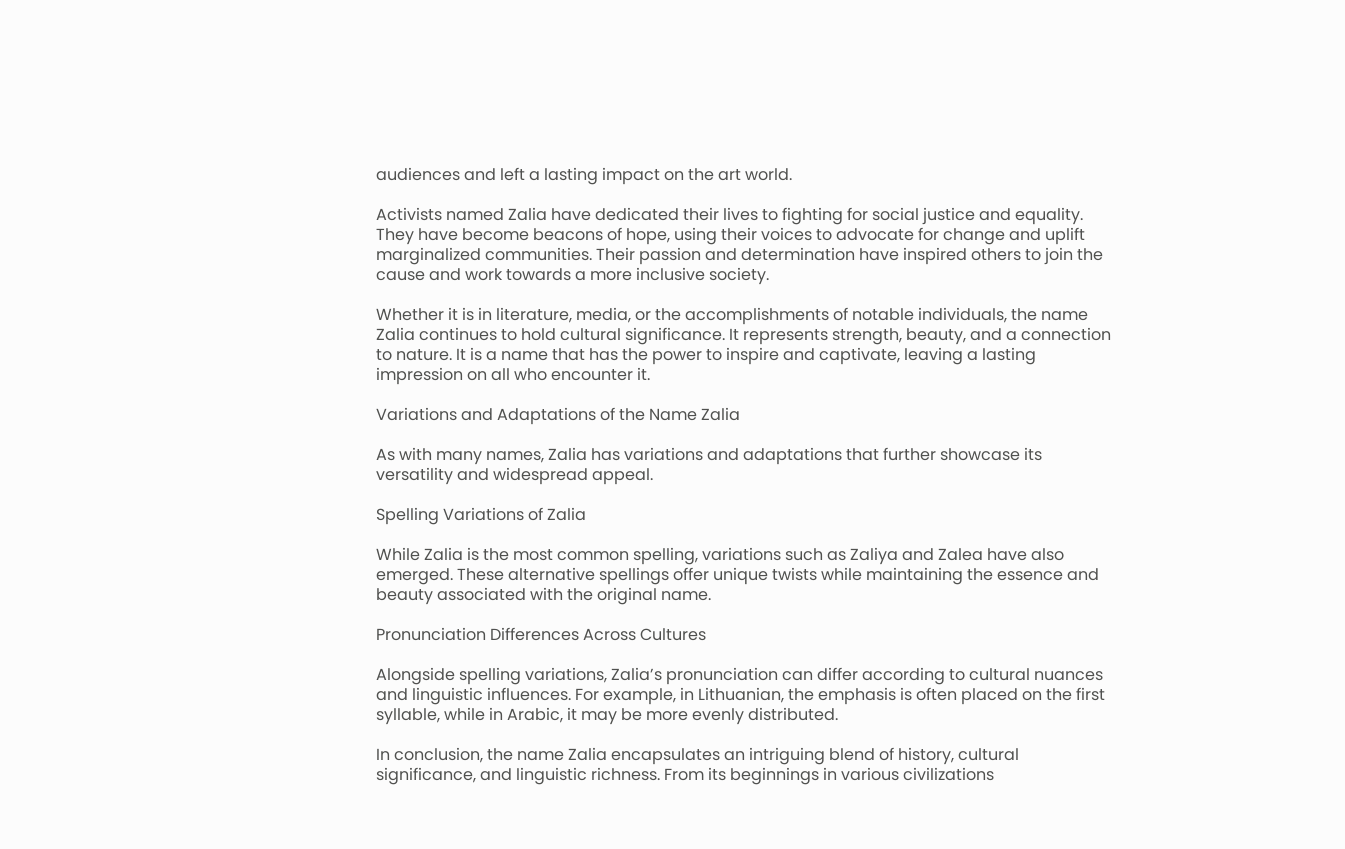audiences and left a lasting impact on the art world.

Activists named Zalia have dedicated their lives to fighting for social justice and equality. They have become beacons of hope, using their voices to advocate for change and uplift marginalized communities. Their passion and determination have inspired others to join the cause and work towards a more inclusive society.

Whether it is in literature, media, or the accomplishments of notable individuals, the name Zalia continues to hold cultural significance. It represents strength, beauty, and a connection to nature. It is a name that has the power to inspire and captivate, leaving a lasting impression on all who encounter it.

Variations and Adaptations of the Name Zalia

As with many names, Zalia has variations and adaptations that further showcase its versatility and widespread appeal.

Spelling Variations of Zalia

While Zalia is the most common spelling, variations such as Zaliya and Zalea have also emerged. These alternative spellings offer unique twists while maintaining the essence and beauty associated with the original name.

Pronunciation Differences Across Cultures

Alongside spelling variations, Zalia’s pronunciation can differ according to cultural nuances and linguistic influences. For example, in Lithuanian, the emphasis is often placed on the first syllable, while in Arabic, it may be more evenly distributed.

In conclusion, the name Zalia encapsulates an intriguing blend of history, cultural significance, and linguistic richness. From its beginnings in various civilizations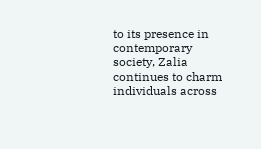to its presence in contemporary society, Zalia continues to charm individuals across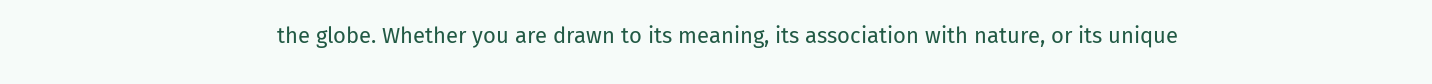the globe. Whether you are drawn to its meaning, its association with nature, or its unique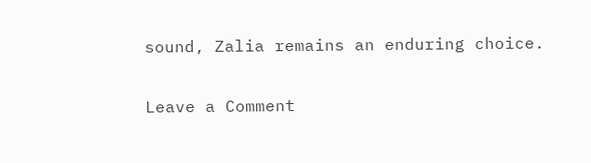sound, Zalia remains an enduring choice.

Leave a Comment